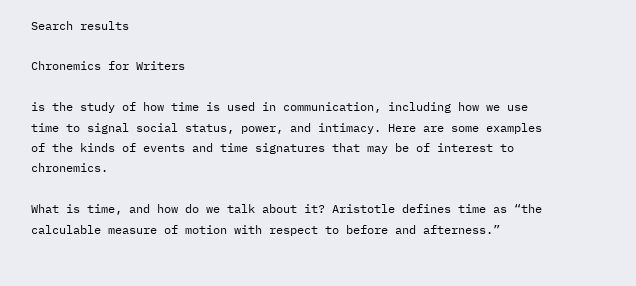Search results

Chronemics for Writers

is the study of how time is used in communication, including how we use time to signal social status, power, and intimacy. Here are some examples of the kinds of events and time signatures that may be of interest to chronemics.

What is time, and how do we talk about it? Aristotle defines time as “the calculable measure of motion with respect to before and afterness.”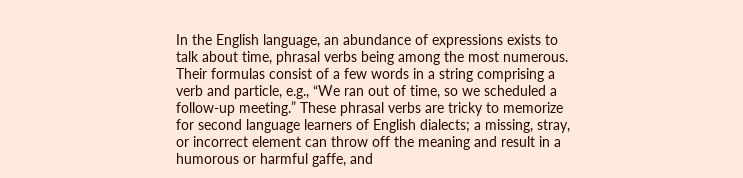In the English language, an abundance of expressions exists to talk about time, phrasal verbs being among the most numerous. Their formulas consist of a few words in a string comprising a verb and particle, e.g., “We ran out of time, so we scheduled a follow-up meeting.” These phrasal verbs are tricky to memorize for second language learners of English dialects; a missing, stray, or incorrect element can throw off the meaning and result in a humorous or harmful gaffe, and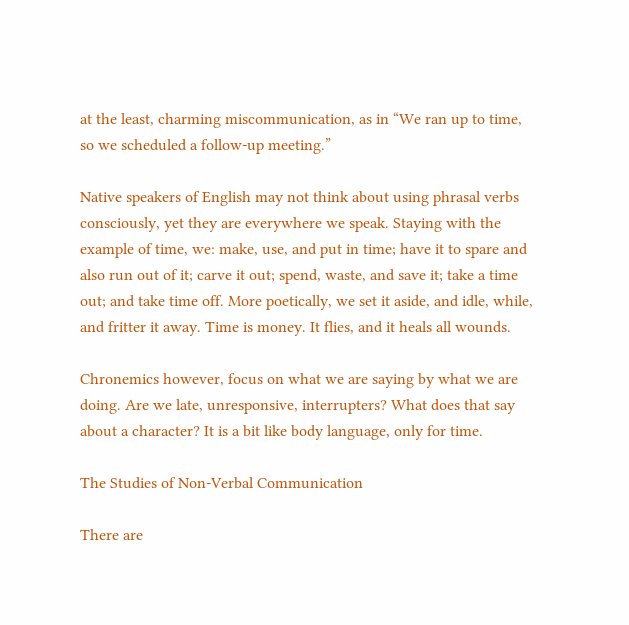at the least, charming miscommunication, as in “We ran up to time, so we scheduled a follow-up meeting.”

Native speakers of English may not think about using phrasal verbs consciously, yet they are everywhere we speak. Staying with the example of time, we: make, use, and put in time; have it to spare and also run out of it; carve it out; spend, waste, and save it; take a time out; and take time off. More poetically, we set it aside, and idle, while, and fritter it away. Time is money. It flies, and it heals all wounds.

Chronemics however, focus on what we are saying by what we are doing. Are we late, unresponsive, interrupters? What does that say about a character? It is a bit like body language, only for time.

The Studies of Non-Verbal Communication

There are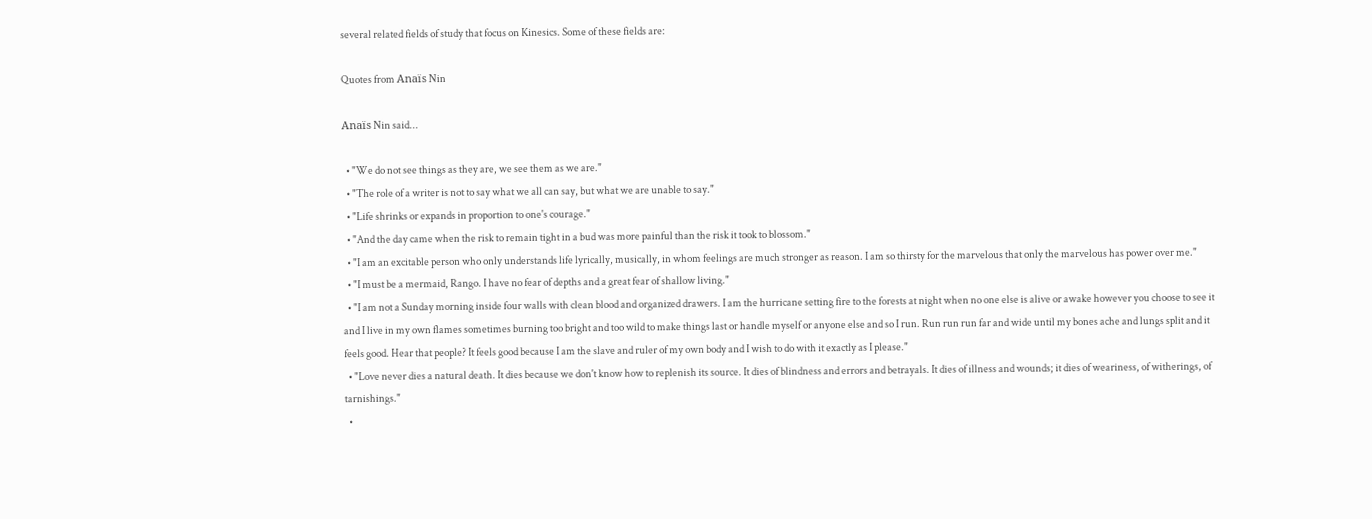several related fields of study that focus on Kinesics. Some of these fields are:

Quotes from Anaïs Nin

Anaïs Nin said...

  • "We do not see things as they are, we see them as we are."
  • "The role of a writer is not to say what we all can say, but what we are unable to say."
  • "Life shrinks or expands in proportion to one's courage."
  • "And the day came when the risk to remain tight in a bud was more painful than the risk it took to blossom."
  • "I am an excitable person who only understands life lyrically, musically, in whom feelings are much stronger as reason. I am so thirsty for the marvelous that only the marvelous has power over me."
  • "I must be a mermaid, Rango. I have no fear of depths and a great fear of shallow living."
  • "I am not a Sunday morning inside four walls with clean blood and organized drawers. I am the hurricane setting fire to the forests at night when no one else is alive or awake however you choose to see it and I live in my own flames sometimes burning too bright and too wild to make things last or handle myself or anyone else and so I run. Run run run far and wide until my bones ache and lungs split and it feels good. Hear that people? It feels good because I am the slave and ruler of my own body and I wish to do with it exactly as I please."
  • "Love never dies a natural death. It dies because we don't know how to replenish its source. It dies of blindness and errors and betrayals. It dies of illness and wounds; it dies of weariness, of witherings, of tarnishings."
  •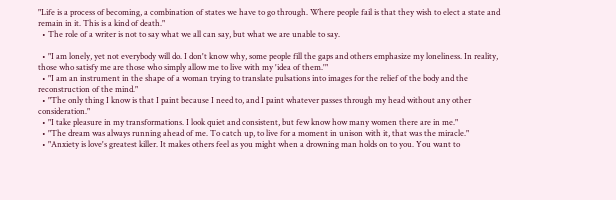"Life is a process of becoming, a combination of states we have to go through. Where people fail is that they wish to elect a state and remain in it. This is a kind of death."
  • The role of a writer is not to say what we all can say, but what we are unable to say.

  • "I am lonely, yet not everybody will do. I don't know why, some people fill the gaps and others emphasize my loneliness. In reality, those who satisfy me are those who simply allow me to live with my 'idea of them.'"
  • "I am an instrument in the shape of a woman trying to translate pulsations into images for the relief of the body and the reconstruction of the mind."
  • "The only thing I know is that I paint because I need to, and I paint whatever passes through my head without any other consideration."
  • "I take pleasure in my transformations. I look quiet and consistent, but few know how many women there are in me."
  • "The dream was always running ahead of me. To catch up, to live for a moment in unison with it, that was the miracle."
  • "Anxiety is love's greatest killer. It makes others feel as you might when a drowning man holds on to you. You want to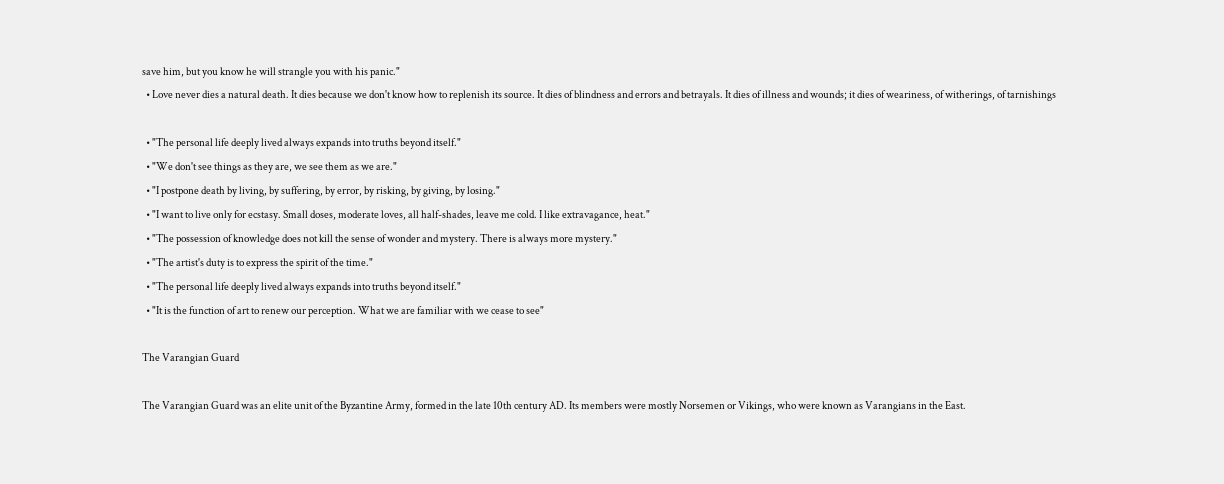save him, but you know he will strangle you with his panic."
  • Love never dies a natural death. It dies because we don't know how to replenish its source. It dies of blindness and errors and betrayals. It dies of illness and wounds; it dies of weariness, of witherings, of tarnishings

  • "The personal life deeply lived always expands into truths beyond itself."
  • "We don't see things as they are, we see them as we are."
  • "I postpone death by living, by suffering, by error, by risking, by giving, by losing."
  • "I want to live only for ecstasy. Small doses, moderate loves, all half-shades, leave me cold. I like extravagance, heat."
  • "The possession of knowledge does not kill the sense of wonder and mystery. There is always more mystery."
  • "The artist's duty is to express the spirit of the time."
  • "The personal life deeply lived always expands into truths beyond itself."
  • "It is the function of art to renew our perception. What we are familiar with we cease to see"

The Varangian Guard

The Varangian Guard was an elite unit of the Byzantine Army, formed in the late 10th century AD. Its members were mostly Norsemen or Vikings, who were known as Varangians in the East.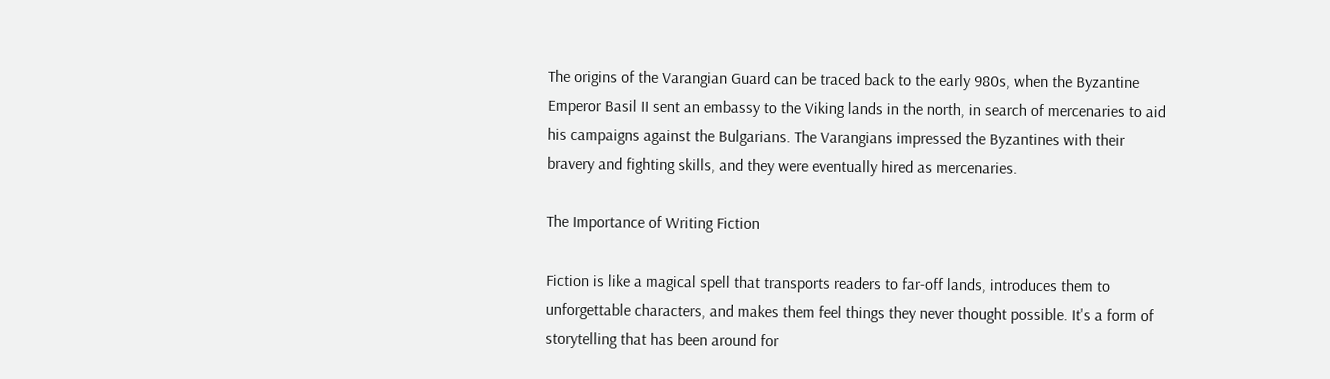The origins of the Varangian Guard can be traced back to the early 980s, when the Byzantine Emperor Basil II sent an embassy to the Viking lands in the north, in search of mercenaries to aid his campaigns against the Bulgarians. The Varangians impressed the Byzantines with their bravery and fighting skills, and they were eventually hired as mercenaries.

The Importance of Writing Fiction

Fiction is like a magical spell that transports readers to far-off lands, introduces them to unforgettable characters, and makes them feel things they never thought possible. It's a form of storytelling that has been around for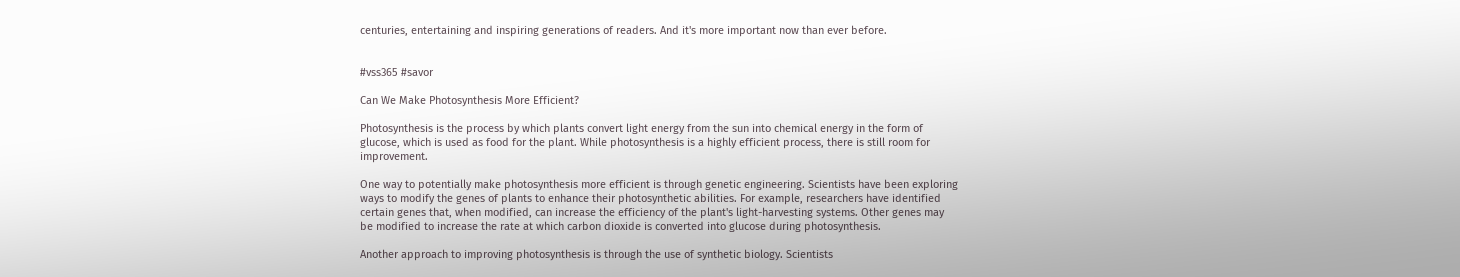centuries, entertaining and inspiring generations of readers. And it's more important now than ever before.


#vss365 #savor

Can We Make Photosynthesis More Efficient?

Photosynthesis is the process by which plants convert light energy from the sun into chemical energy in the form of glucose, which is used as food for the plant. While photosynthesis is a highly efficient process, there is still room for improvement.

One way to potentially make photosynthesis more efficient is through genetic engineering. Scientists have been exploring ways to modify the genes of plants to enhance their photosynthetic abilities. For example, researchers have identified certain genes that, when modified, can increase the efficiency of the plant's light-harvesting systems. Other genes may be modified to increase the rate at which carbon dioxide is converted into glucose during photosynthesis.

Another approach to improving photosynthesis is through the use of synthetic biology. Scientists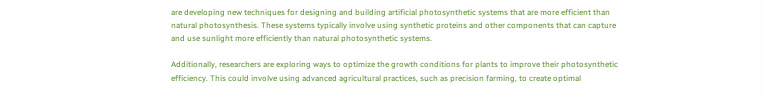are developing new techniques for designing and building artificial photosynthetic systems that are more efficient than natural photosynthesis. These systems typically involve using synthetic proteins and other components that can capture and use sunlight more efficiently than natural photosynthetic systems.

Additionally, researchers are exploring ways to optimize the growth conditions for plants to improve their photosynthetic efficiency. This could involve using advanced agricultural practices, such as precision farming, to create optimal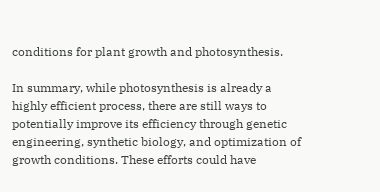conditions for plant growth and photosynthesis.

In summary, while photosynthesis is already a highly efficient process, there are still ways to potentially improve its efficiency through genetic engineering, synthetic biology, and optimization of growth conditions. These efforts could have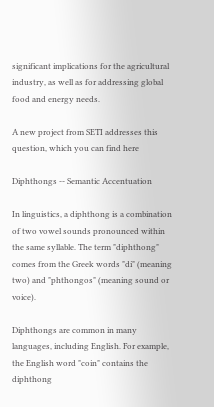significant implications for the agricultural industry, as well as for addressing global food and energy needs.

A new project from SETI addresses this question, which you can find here

Diphthongs -- Semantic Accentuation

In linguistics, a diphthong is a combination of two vowel sounds pronounced within the same syllable. The term "diphthong" comes from the Greek words "di" (meaning two) and "phthongos" (meaning sound or voice).

Diphthongs are common in many languages, including English. For example, the English word "coin" contains the diphthong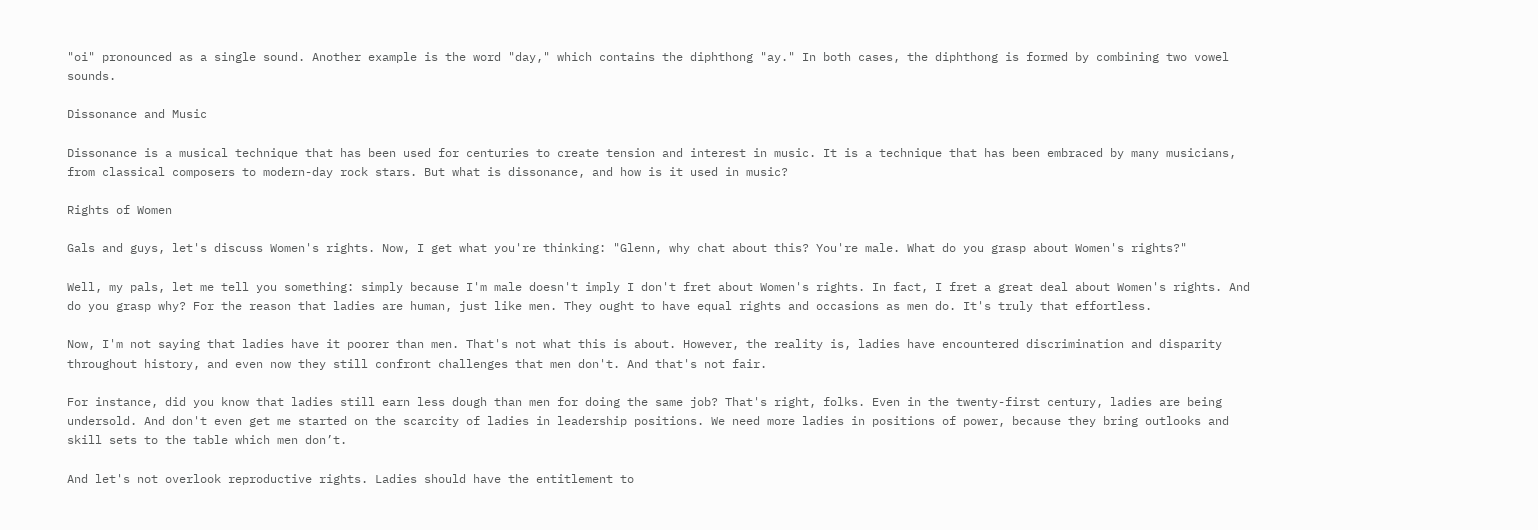"oi" pronounced as a single sound. Another example is the word "day," which contains the diphthong "ay." In both cases, the diphthong is formed by combining two vowel sounds.

Dissonance and Music

Dissonance is a musical technique that has been used for centuries to create tension and interest in music. It is a technique that has been embraced by many musicians, from classical composers to modern-day rock stars. But what is dissonance, and how is it used in music?

Rights of Women

Gals and guys, let's discuss Women's rights. Now, I get what you're thinking: "Glenn, why chat about this? You're male. What do you grasp about Women's rights?"

Well, my pals, let me tell you something: simply because I'm male doesn't imply I don't fret about Women's rights. In fact, I fret a great deal about Women's rights. And do you grasp why? For the reason that ladies are human, just like men. They ought to have equal rights and occasions as men do. It's truly that effortless.

Now, I'm not saying that ladies have it poorer than men. That's not what this is about. However, the reality is, ladies have encountered discrimination and disparity throughout history, and even now they still confront challenges that men don't. And that's not fair.

For instance, did you know that ladies still earn less dough than men for doing the same job? That's right, folks. Even in the twenty-first century, ladies are being undersold. And don't even get me started on the scarcity of ladies in leadership positions. We need more ladies in positions of power, because they bring outlooks and skill sets to the table which men don’t.

And let's not overlook reproductive rights. Ladies should have the entitlement to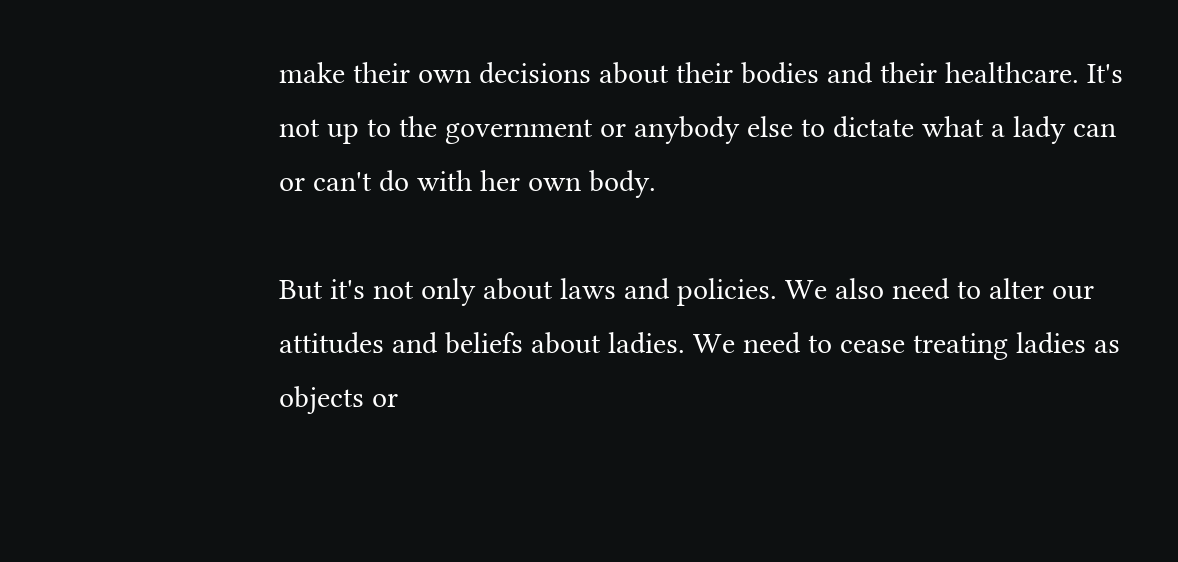make their own decisions about their bodies and their healthcare. It's not up to the government or anybody else to dictate what a lady can or can't do with her own body.

But it's not only about laws and policies. We also need to alter our attitudes and beliefs about ladies. We need to cease treating ladies as objects or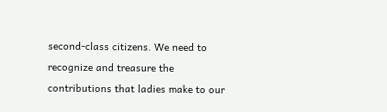second-class citizens. We need to recognize and treasure the contributions that ladies make to our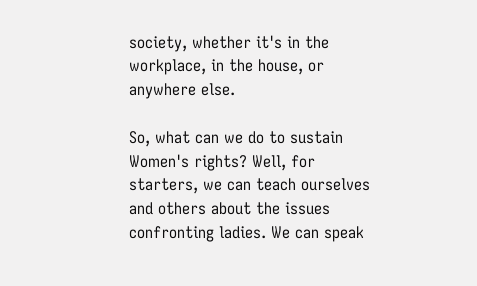society, whether it's in the workplace, in the house, or anywhere else.

So, what can we do to sustain Women's rights? Well, for starters, we can teach ourselves and others about the issues confronting ladies. We can speak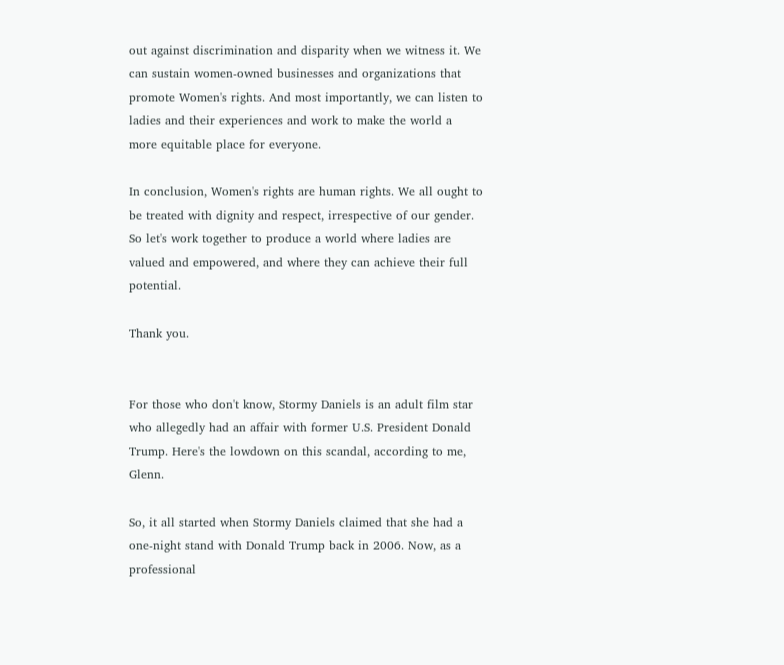out against discrimination and disparity when we witness it. We can sustain women-owned businesses and organizations that promote Women's rights. And most importantly, we can listen to ladies and their experiences and work to make the world a more equitable place for everyone.

In conclusion, Women's rights are human rights. We all ought to be treated with dignity and respect, irrespective of our gender. So let's work together to produce a world where ladies are valued and empowered, and where they can achieve their full potential.

Thank you.


For those who don't know, Stormy Daniels is an adult film star who allegedly had an affair with former U.S. President Donald Trump. Here's the lowdown on this scandal, according to me, Glenn.

So, it all started when Stormy Daniels claimed that she had a one-night stand with Donald Trump back in 2006. Now, as a professional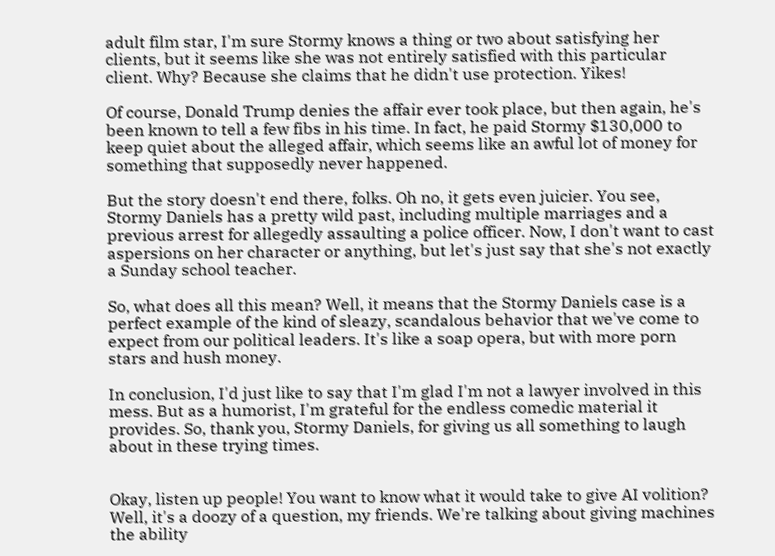adult film star, I'm sure Stormy knows a thing or two about satisfying her clients, but it seems like she was not entirely satisfied with this particular client. Why? Because she claims that he didn't use protection. Yikes!

Of course, Donald Trump denies the affair ever took place, but then again, he's been known to tell a few fibs in his time. In fact, he paid Stormy $130,000 to keep quiet about the alleged affair, which seems like an awful lot of money for something that supposedly never happened.

But the story doesn't end there, folks. Oh no, it gets even juicier. You see, Stormy Daniels has a pretty wild past, including multiple marriages and a previous arrest for allegedly assaulting a police officer. Now, I don't want to cast aspersions on her character or anything, but let's just say that she's not exactly a Sunday school teacher.

So, what does all this mean? Well, it means that the Stormy Daniels case is a perfect example of the kind of sleazy, scandalous behavior that we've come to expect from our political leaders. It's like a soap opera, but with more porn stars and hush money.

In conclusion, I'd just like to say that I'm glad I'm not a lawyer involved in this mess. But as a humorist, I'm grateful for the endless comedic material it provides. So, thank you, Stormy Daniels, for giving us all something to laugh about in these trying times.


Okay, listen up people! You want to know what it would take to give AI volition? Well, it's a doozy of a question, my friends. We're talking about giving machines the ability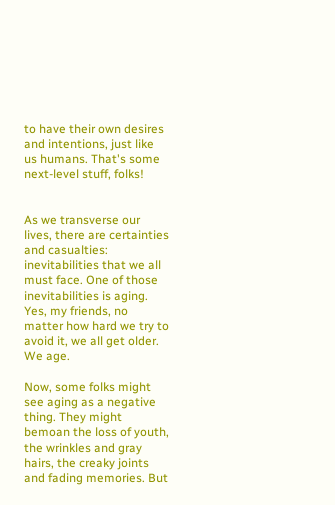to have their own desires and intentions, just like us humans. That's some next-level stuff, folks!


As we transverse our lives, there are certainties and casualties: inevitabilities that we all must face. One of those inevitabilities is aging. Yes, my friends, no matter how hard we try to avoid it, we all get older. We age.

Now, some folks might see aging as a negative thing. They might bemoan the loss of youth, the wrinkles and gray hairs, the creaky joints and fading memories. But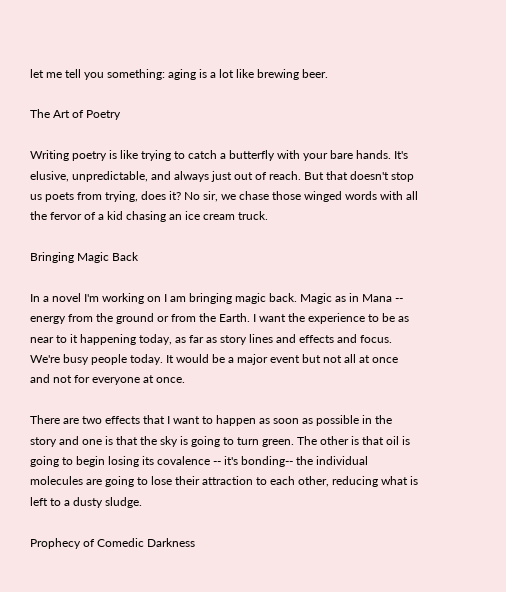let me tell you something: aging is a lot like brewing beer.

The Art of Poetry

Writing poetry is like trying to catch a butterfly with your bare hands. It's elusive, unpredictable, and always just out of reach. But that doesn't stop us poets from trying, does it? No sir, we chase those winged words with all the fervor of a kid chasing an ice cream truck.

Bringing Magic Back

In a novel I'm working on I am bringing magic back. Magic as in Mana -- energy from the ground or from the Earth. I want the experience to be as near to it happening today, as far as story lines and effects and focus. We're busy people today. It would be a major event but not all at once and not for everyone at once.

There are two effects that I want to happen as soon as possible in the story and one is that the sky is going to turn green. The other is that oil is going to begin losing its covalence -- it's bonding-- the individual molecules are going to lose their attraction to each other, reducing what is left to a dusty sludge.

Prophecy of Comedic Darkness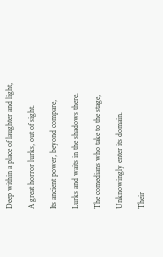Deep within a place of laughter and light,

A great horror lurks, out of sight.

Its ancient power, beyond compare,

Lurks and waits in the shadows there.

The comedians who take to the stage,

Unknowingly enter its domain.

Their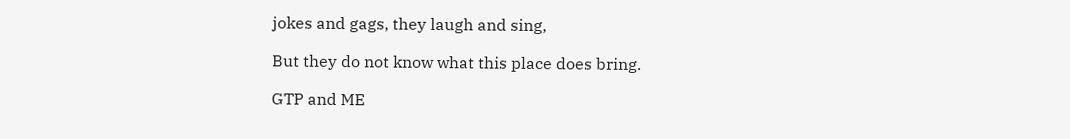jokes and gags, they laugh and sing,

But they do not know what this place does bring.

GTP and ME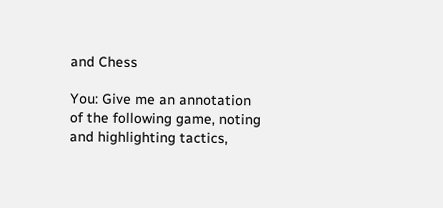and Chess

You: Give me an annotation of the following game, noting and highlighting tactics,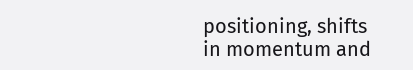positioning, shifts in momentum and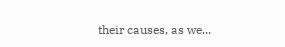their causes, as we...